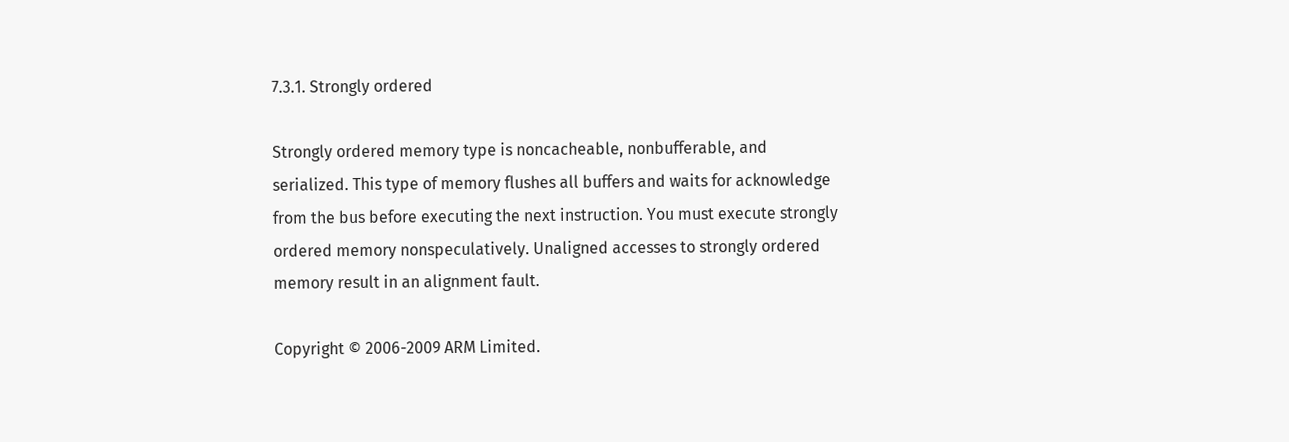7.3.1. Strongly ordered

Strongly ordered memory type is noncacheable, nonbufferable, and serialized. This type of memory flushes all buffers and waits for acknowledge from the bus before executing the next instruction. You must execute strongly ordered memory nonspeculatively. Unaligned accesses to strongly ordered memory result in an alignment fault.

Copyright © 2006-2009 ARM Limited.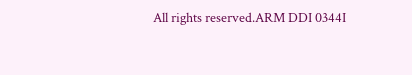All rights reserved.ARM DDI 0344I